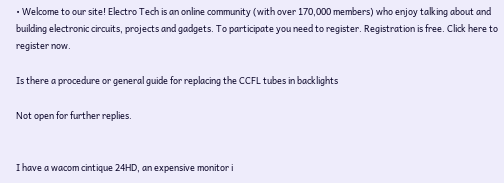• Welcome to our site! Electro Tech is an online community (with over 170,000 members) who enjoy talking about and building electronic circuits, projects and gadgets. To participate you need to register. Registration is free. Click here to register now.

Is there a procedure or general guide for replacing the CCFL tubes in backlights

Not open for further replies.


I have a wacom cintique 24HD, an expensive monitor i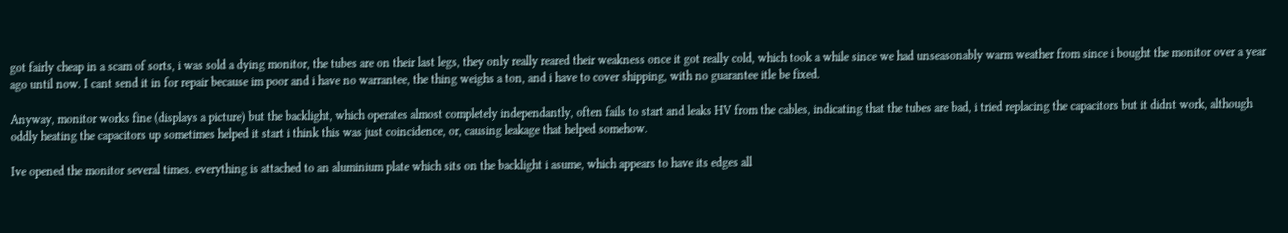got fairly cheap in a scam of sorts, i was sold a dying monitor, the tubes are on their last legs, they only really reared their weakness once it got really cold, which took a while since we had unseasonably warm weather from since i bought the monitor over a year ago until now. I cant send it in for repair because im poor and i have no warrantee, the thing weighs a ton, and i have to cover shipping, with no guarantee itle be fixed.

Anyway, monitor works fine (displays a picture) but the backlight, which operates almost completely independantly, often fails to start and leaks HV from the cables, indicating that the tubes are bad, i tried replacing the capacitors but it didnt work, although oddly heating the capacitors up sometimes helped it start i think this was just coincidence, or, causing leakage that helped somehow.

Ive opened the monitor several times. everything is attached to an aluminium plate which sits on the backlight i asume, which appears to have its edges all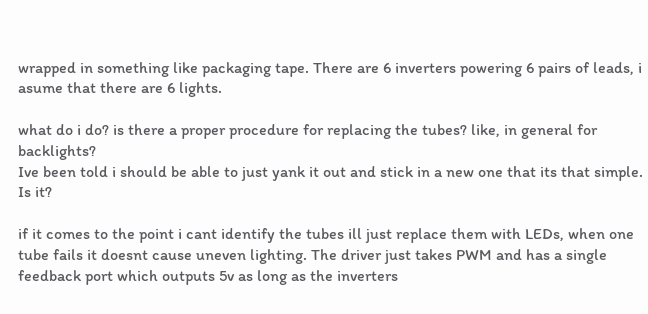wrapped in something like packaging tape. There are 6 inverters powering 6 pairs of leads, i asume that there are 6 lights.

what do i do? is there a proper procedure for replacing the tubes? like, in general for backlights?
Ive been told i should be able to just yank it out and stick in a new one that its that simple. Is it?

if it comes to the point i cant identify the tubes ill just replace them with LEDs, when one tube fails it doesnt cause uneven lighting. The driver just takes PWM and has a single feedback port which outputs 5v as long as the inverters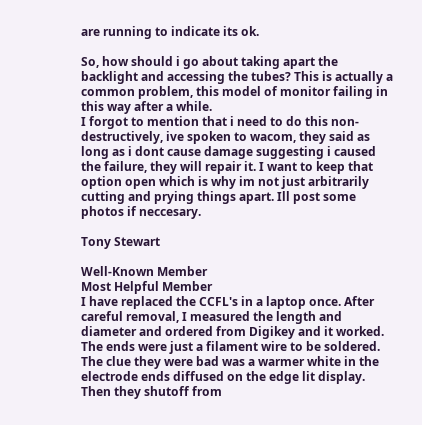are running to indicate its ok.

So, how should i go about taking apart the backlight and accessing the tubes? This is actually a common problem, this model of monitor failing in this way after a while.
I forgot to mention that i need to do this non-destructively, ive spoken to wacom, they said as long as i dont cause damage suggesting i caused the failure, they will repair it. I want to keep that option open which is why im not just arbitrarily cutting and prying things apart. Ill post some photos if neccesary.

Tony Stewart

Well-Known Member
Most Helpful Member
I have replaced the CCFL's in a laptop once. After careful removal, I measured the length and diameter and ordered from Digikey and it worked. The ends were just a filament wire to be soldered. The clue they were bad was a warmer white in the electrode ends diffused on the edge lit display. Then they shutoff from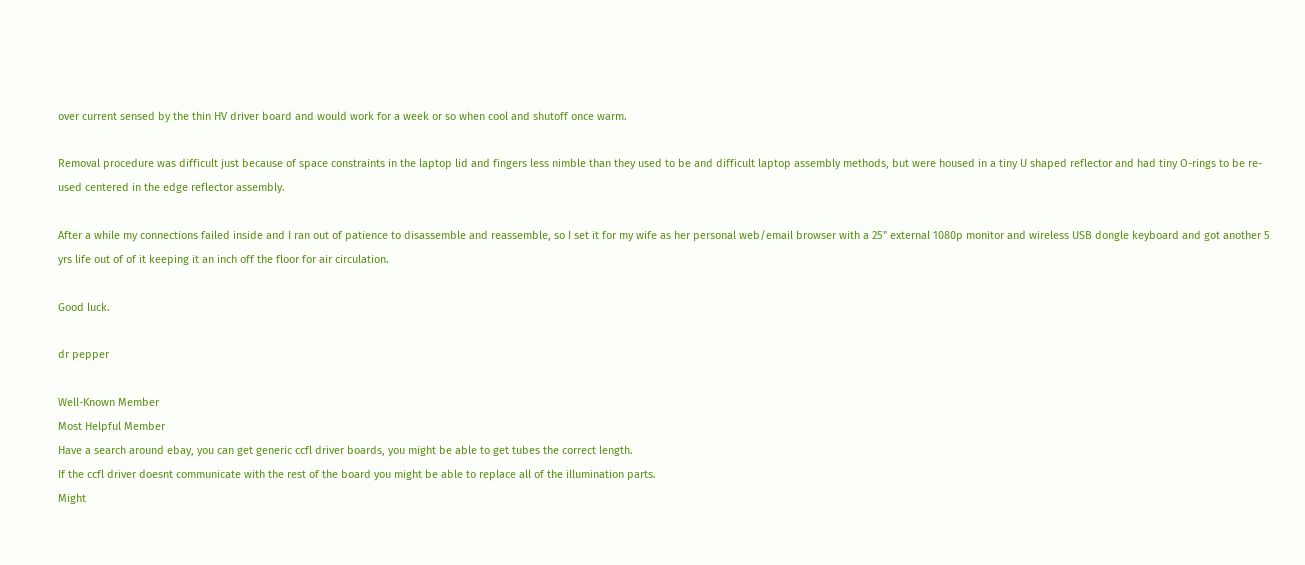over current sensed by the thin HV driver board and would work for a week or so when cool and shutoff once warm.

Removal procedure was difficult just because of space constraints in the laptop lid and fingers less nimble than they used to be and difficult laptop assembly methods, but were housed in a tiny U shaped reflector and had tiny O-rings to be re-used centered in the edge reflector assembly.

After a while my connections failed inside and I ran out of patience to disassemble and reassemble, so I set it for my wife as her personal web/email browser with a 25" external 1080p monitor and wireless USB dongle keyboard and got another 5 yrs life out of of it keeping it an inch off the floor for air circulation.

Good luck.

dr pepper

Well-Known Member
Most Helpful Member
Have a search around ebay, you can get generic ccfl driver boards, you might be able to get tubes the correct length.
If the ccfl driver doesnt communicate with the rest of the board you might be able to replace all of the illumination parts.
Might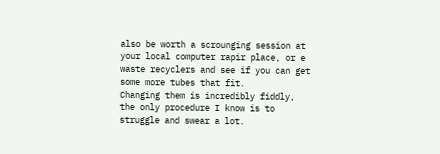also be worth a scrounging session at your local computer rapir place, or e waste recyclers and see if you can get some more tubes that fit.
Changing them is incredibly fiddly, the only procedure I know is to struggle and swear a lot.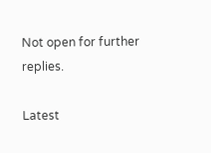Not open for further replies.

Latest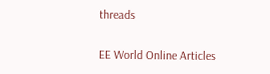threads

EE World Online Articles